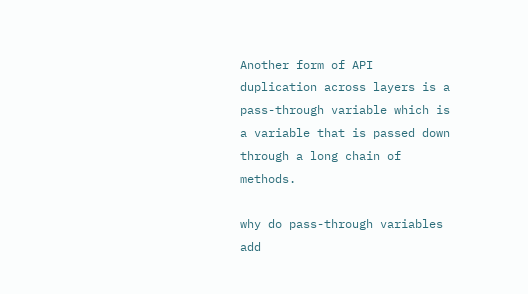Another form of API duplication across layers is a pass-through variable which is a variable that is passed down through a long chain of methods.

why do pass-through variables add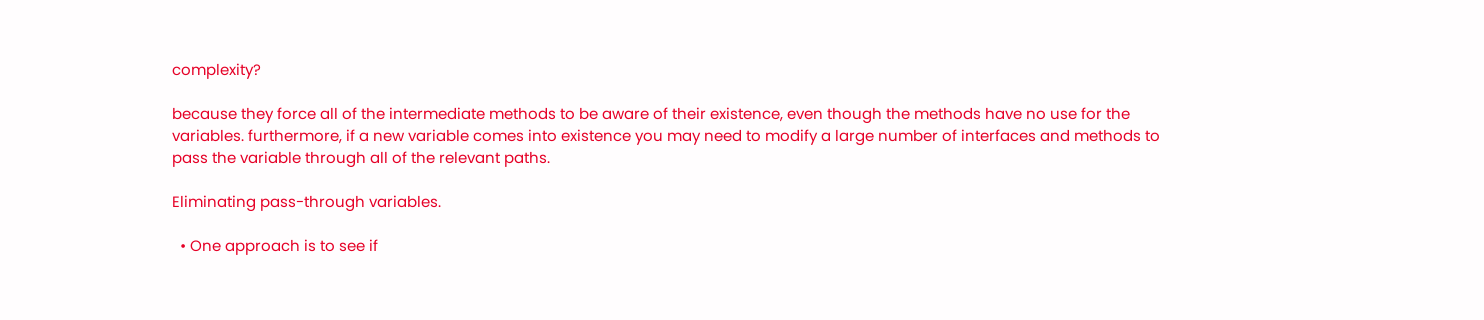complexity?

because they force all of the intermediate methods to be aware of their existence, even though the methods have no use for the variables. furthermore, if a new variable comes into existence you may need to modify a large number of interfaces and methods to pass the variable through all of the relevant paths.

Eliminating pass-through variables.

  • One approach is to see if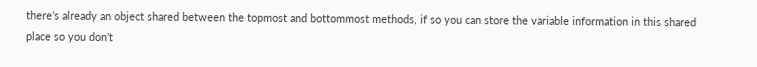there’s already an object shared between the topmost and bottommost methods, if so you can store the variable information in this shared place so you don’t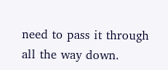need to pass it through all the way down.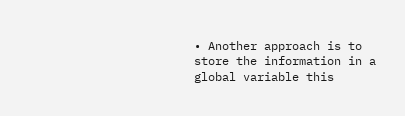• Another approach is to store the information in a global variable this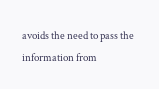avoids the need to pass the information from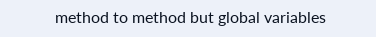method to method but global variables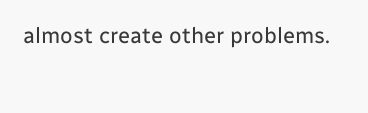almost create other problems.